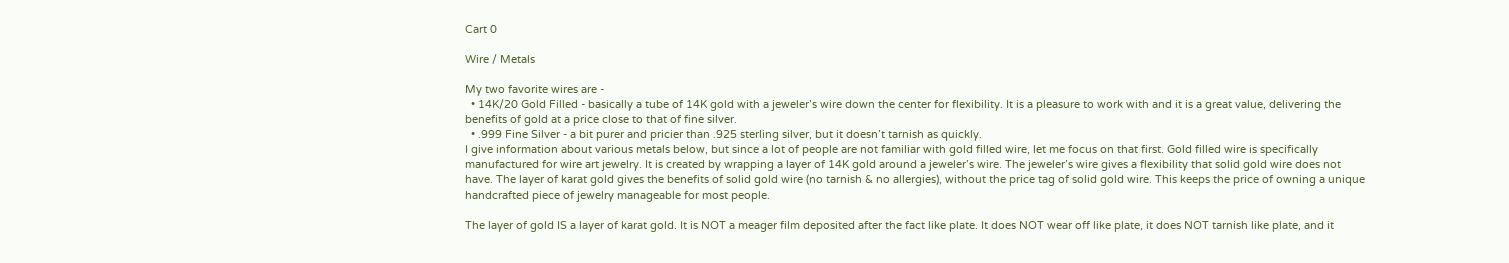Cart 0

Wire / Metals

My two favorite wires are -
  • 14K/20 Gold Filled - basically a tube of 14K gold with a jeweler’s wire down the center for flexibility. It is a pleasure to work with and it is a great value, delivering the benefits of gold at a price close to that of fine silver.
  • .999 Fine Silver - a bit purer and pricier than .925 sterling silver, but it doesn’t tarnish as quickly.
I give information about various metals below, but since a lot of people are not familiar with gold filled wire, let me focus on that first. Gold filled wire is specifically manufactured for wire art jewelry. It is created by wrapping a layer of 14K gold around a jeweler’s wire. The jeweler’s wire gives a flexibility that solid gold wire does not have. The layer of karat gold gives the benefits of solid gold wire (no tarnish & no allergies), without the price tag of solid gold wire. This keeps the price of owning a unique handcrafted piece of jewelry manageable for most people.

The layer of gold IS a layer of karat gold. It is NOT a meager film deposited after the fact like plate. It does NOT wear off like plate, it does NOT tarnish like plate, and it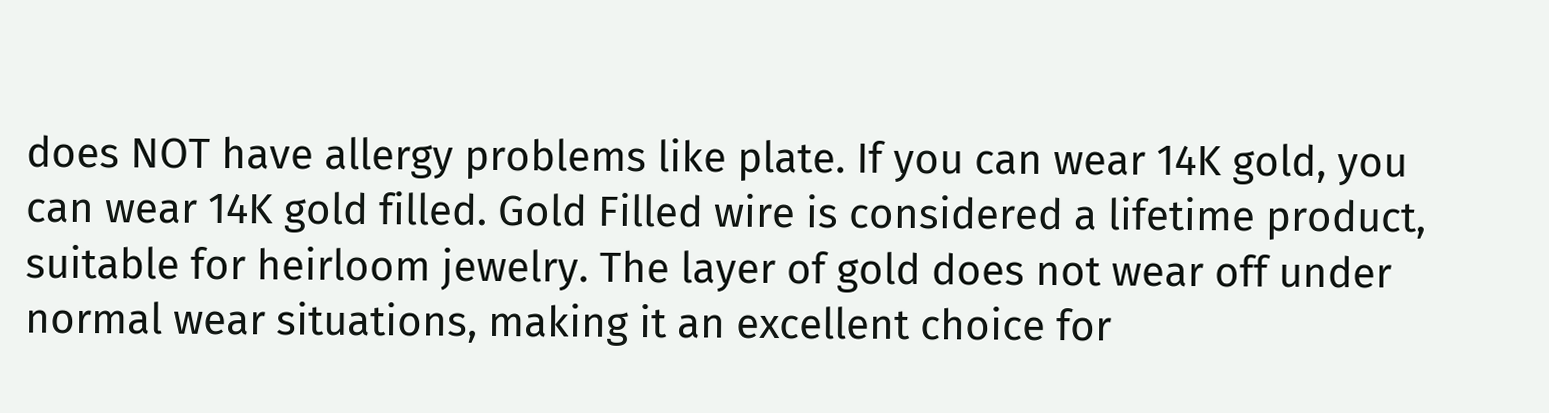does NOT have allergy problems like plate. If you can wear 14K gold, you can wear 14K gold filled. Gold Filled wire is considered a lifetime product, suitable for heirloom jewelry. The layer of gold does not wear off under normal wear situations, making it an excellent choice for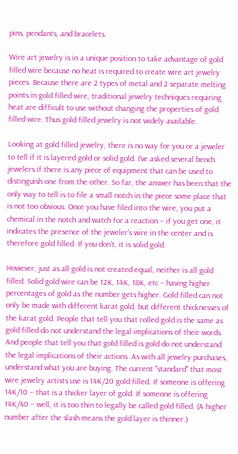pins, pendants, and bracelets.

Wire art jewelry is in a unique position to take advantage of gold filled wire because no heat is required to create wire art jewelry pieces. Because there are 2 types of metal and 2 separate melting points in gold filled wire, traditional jewelry techniques requiring heat are difficult to use without changing the properties of gold filled wire. Thus gold filled jewelry is not widely available.

Looking at gold filled jewelry, there is no way for you or a jeweler to tell if it is layered gold or solid gold. I’ve asked several bench jewelers if there is any piece of equipment that can be used to distinguish one from the other. So far, the answer has been that the only way to tell is to file a small notch in the piece some place that is not too obvious. Once you have filed into the wire, you put a chemical in the notch and watch for a reaction – if you get one, it indicates the presence of the jeweler’s wire in the center and is therefore gold filled. If you don’t, it is solid gold.

However, just as all gold is not created equal, neither is all gold filled. Solid gold wire can be 12K, 14K, 18K, etc – having higher percentages of gold as the number gets higher. Gold filled can not only be made with different karat gold, but different thicknesses of the karat gold. People that tell you that rolled gold is the same as gold filled do not understand the legal implications of their words. And people that tell you that gold filled is gold do not understand the legal implications of their actions. As with all jewelry purchases, understand what you are buying. The current "standard" that most wire jewelry artists use is 14K/20 gold filled. If someone is offering 14K/10 – that is a thicker layer of gold. If someone is offering 14K/40 – well, it is too thin to legally be called gold filled. (A higher number after the slash means the gold layer is thinner.)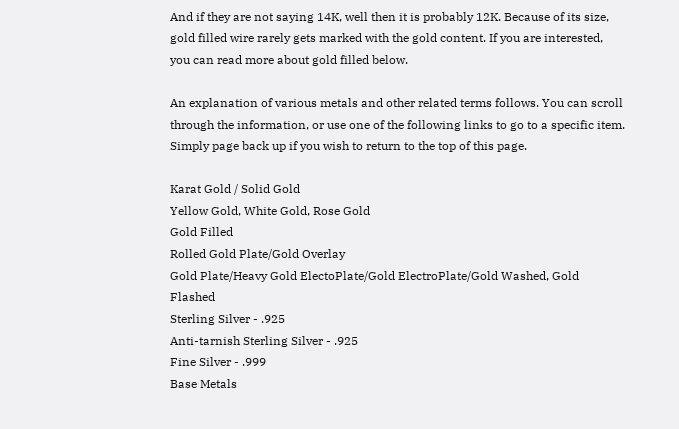And if they are not saying 14K, well then it is probably 12K. Because of its size, gold filled wire rarely gets marked with the gold content. If you are interested, you can read more about gold filled below.

An explanation of various metals and other related terms follows. You can scroll through the information, or use one of the following links to go to a specific item. Simply page back up if you wish to return to the top of this page.

Karat Gold / Solid Gold
Yellow Gold, White Gold, Rose Gold
Gold Filled
Rolled Gold Plate/Gold Overlay
Gold Plate/Heavy Gold ElectoPlate/Gold ElectroPlate/Gold Washed, Gold Flashed
Sterling Silver - .925
Anti-tarnish Sterling Silver - .925
Fine Silver - .999
Base Metals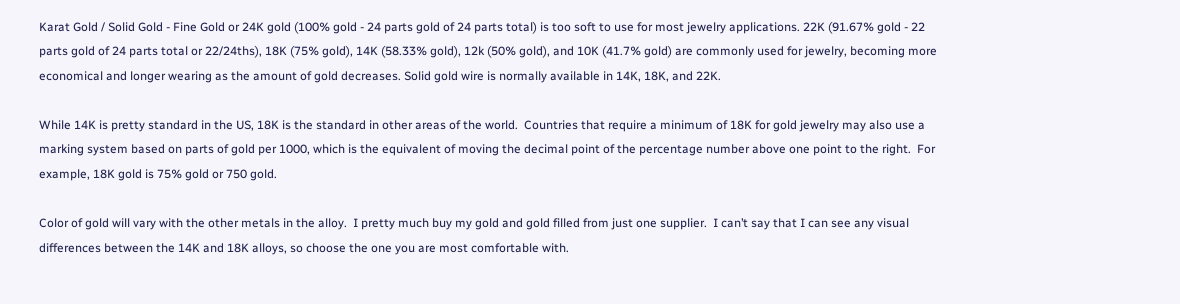Karat Gold / Solid Gold - Fine Gold or 24K gold (100% gold - 24 parts gold of 24 parts total) is too soft to use for most jewelry applications. 22K (91.67% gold - 22 parts gold of 24 parts total or 22/24ths), 18K (75% gold), 14K (58.33% gold), 12k (50% gold), and 10K (41.7% gold) are commonly used for jewelry, becoming more economical and longer wearing as the amount of gold decreases. Solid gold wire is normally available in 14K, 18K, and 22K.

While 14K is pretty standard in the US, 18K is the standard in other areas of the world.  Countries that require a minimum of 18K for gold jewelry may also use a marking system based on parts of gold per 1000, which is the equivalent of moving the decimal point of the percentage number above one point to the right.  For example, 18K gold is 75% gold or 750 gold.

Color of gold will vary with the other metals in the alloy.  I pretty much buy my gold and gold filled from just one supplier.  I can’t say that I can see any visual differences between the 14K and 18K alloys, so choose the one you are most comfortable with.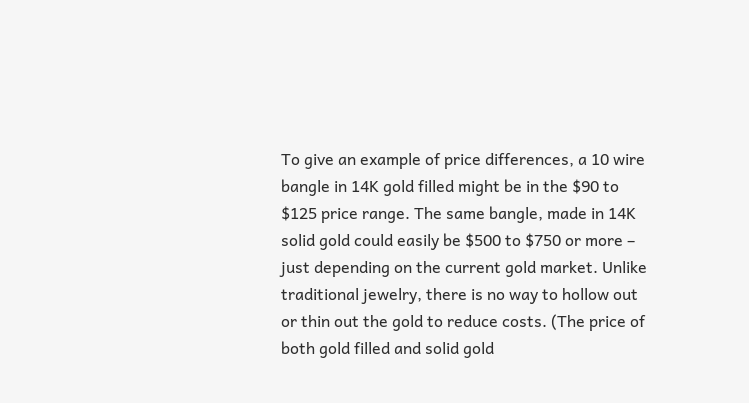To give an example of price differences, a 10 wire bangle in 14K gold filled might be in the $90 to $125 price range. The same bangle, made in 14K solid gold could easily be $500 to $750 or more – just depending on the current gold market. Unlike traditional jewelry, there is no way to hollow out or thin out the gold to reduce costs. (The price of both gold filled and solid gold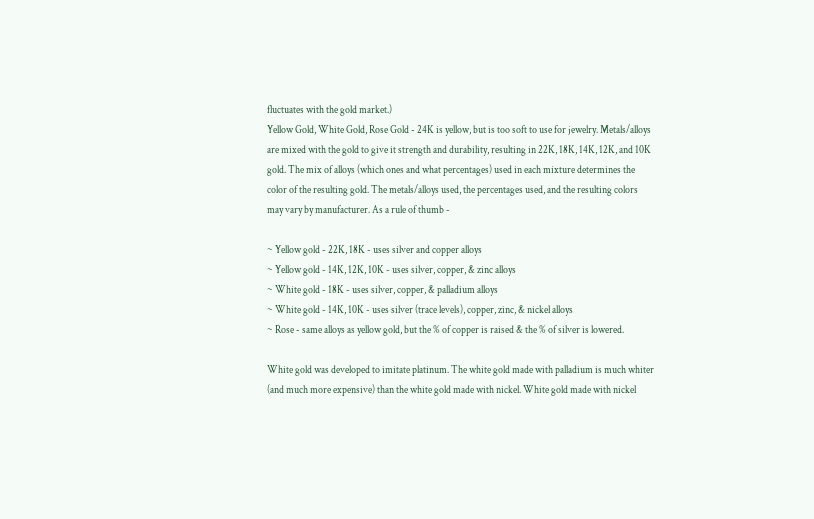fluctuates with the gold market.)
Yellow Gold, White Gold, Rose Gold - 24K is yellow, but is too soft to use for jewelry. Metals/alloys are mixed with the gold to give it strength and durability, resulting in 22K, 18K, 14K, 12K, and 10K gold. The mix of alloys (which ones and what percentages) used in each mixture determines the color of the resulting gold. The metals/alloys used, the percentages used, and the resulting colors may vary by manufacturer. As a rule of thumb -

~ Yellow gold - 22K, 18K - uses silver and copper alloys
~ Yellow gold - 14K, 12K, 10K - uses silver, copper, & zinc alloys
~ White gold - 18K - uses silver, copper, & palladium alloys
~ White gold - 14K, 10K - uses silver (trace levels), copper, zinc, & nickel alloys
~ Rose - same alloys as yellow gold, but the % of copper is raised & the % of silver is lowered.

White gold was developed to imitate platinum. The white gold made with palladium is much whiter (and much more expensive) than the white gold made with nickel. White gold made with nickel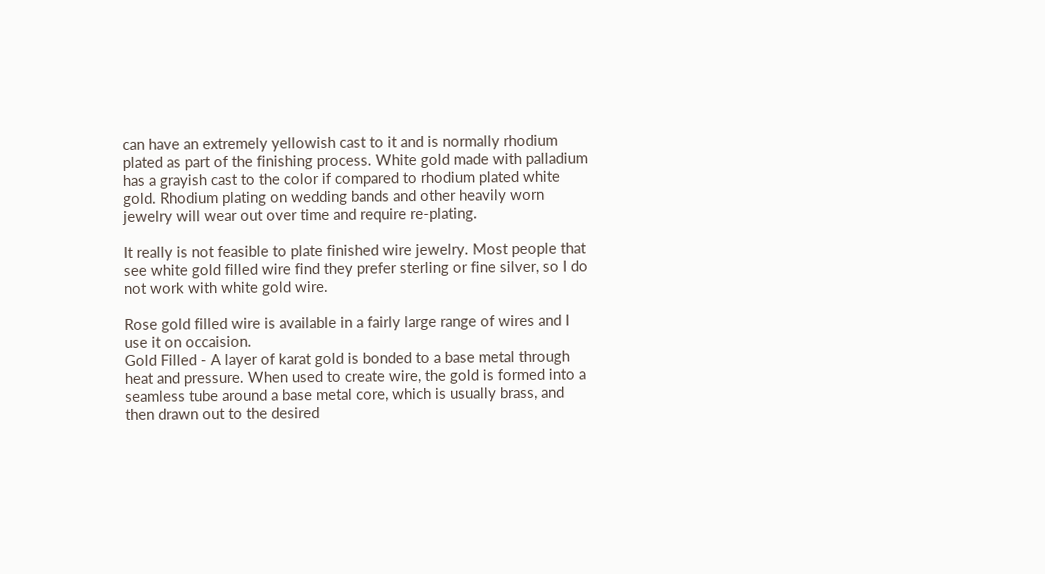can have an extremely yellowish cast to it and is normally rhodium plated as part of the finishing process. White gold made with palladium has a grayish cast to the color if compared to rhodium plated white gold. Rhodium plating on wedding bands and other heavily worn jewelry will wear out over time and require re-plating.

It really is not feasible to plate finished wire jewelry. Most people that see white gold filled wire find they prefer sterling or fine silver, so I do not work with white gold wire.

Rose gold filled wire is available in a fairly large range of wires and I use it on occaision.
Gold Filled - A layer of karat gold is bonded to a base metal through heat and pressure. When used to create wire, the gold is formed into a seamless tube around a base metal core, which is usually brass, and then drawn out to the desired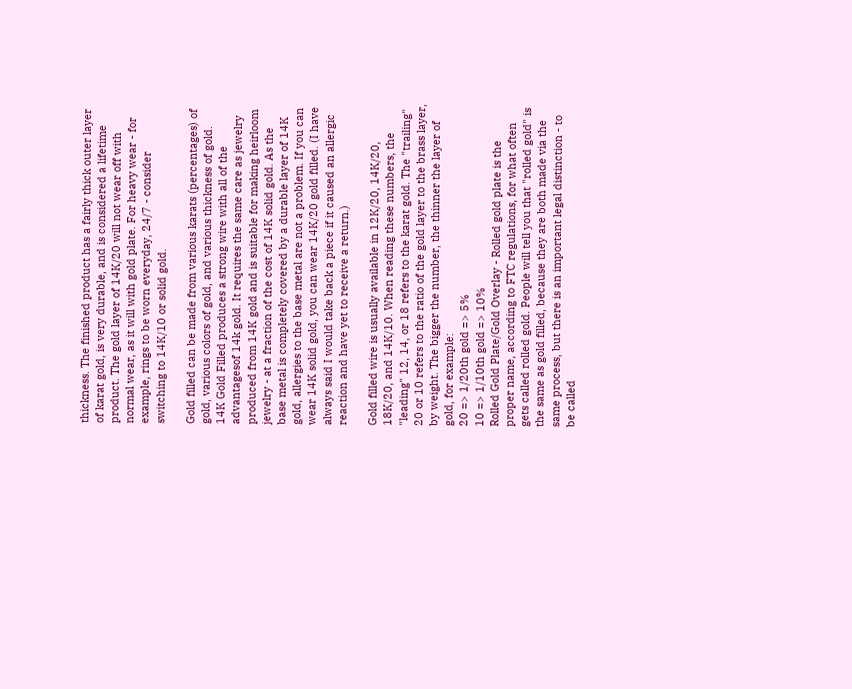thickness. The finished product has a fairly thick outer layer of karat gold, is very durable, and is considered a lifetime product. The gold layer of 14K/20 will not wear off with normal wear, as it will with gold plate. For heavy wear - for example, rings to be worn everyday, 24/7 - consider switching to 14K/10 or solid gold.

Gold filled can be made from various karats (percentages) of gold, various colors of gold, and various thickness of gold. 14K Gold Filled produces a strong wire with all of the advantagesof 14k gold. It requires the same care as jewelry produced from 14K gold and is suitable for making heirloom jewelry - at a fraction of the cost of 14K solid gold. As the base metal is completely covered by a durable layer of 14K gold, allergies to the base metal are not a problem. If you can wear 14K solid gold, you can wear 14K/20 gold filled. (I have always said I would take back a piece if it caused an allergic reaction and have yet to receive a return.)

Gold filled wire is usually available in 12K/20, 14K/20, 18K/20, and 14K/10. When reading these numbers, the "leading" 12, 14, or 18 refers to the karat gold. The "trailing" 20 or 10 refers to the ratio of the gold layer to the brass layer, by weight. The bigger the number, the thinner the layer of gold, for example:
20 => 1/20th gold => 5%
10 => 1/10th gold => 10%
Rolled Gold Plate/Gold Overlay - Rolled gold plate is the proper name, according to FTC regulations, for what often gets called rolled gold. People will tell you that "rolled gold" is the same as gold filled, because they are both made via the same process, but there is an important legal distinction - to be called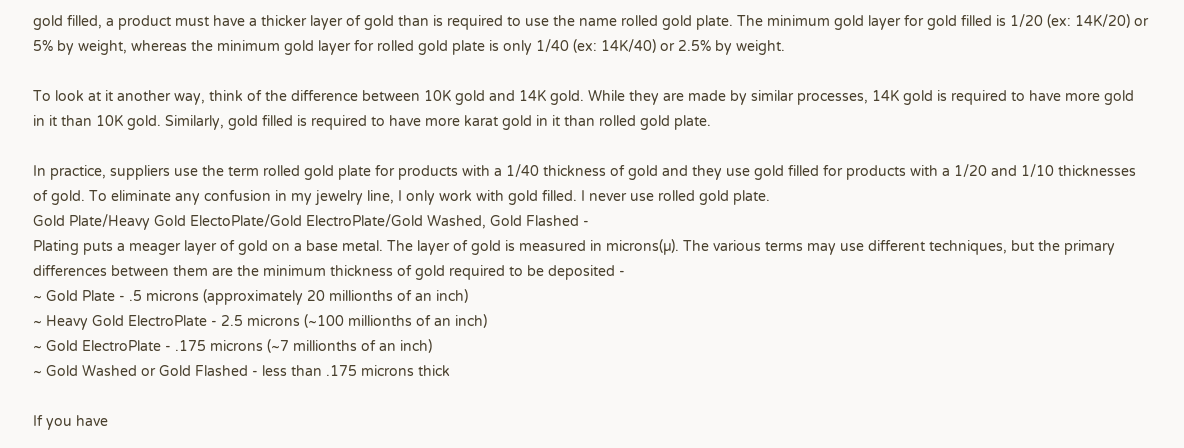gold filled, a product must have a thicker layer of gold than is required to use the name rolled gold plate. The minimum gold layer for gold filled is 1/20 (ex: 14K/20) or 5% by weight, whereas the minimum gold layer for rolled gold plate is only 1/40 (ex: 14K/40) or 2.5% by weight.

To look at it another way, think of the difference between 10K gold and 14K gold. While they are made by similar processes, 14K gold is required to have more gold in it than 10K gold. Similarly, gold filled is required to have more karat gold in it than rolled gold plate.

In practice, suppliers use the term rolled gold plate for products with a 1/40 thickness of gold and they use gold filled for products with a 1/20 and 1/10 thicknesses of gold. To eliminate any confusion in my jewelry line, I only work with gold filled. I never use rolled gold plate.
Gold Plate/Heavy Gold ElectoPlate/Gold ElectroPlate/Gold Washed, Gold Flashed -
Plating puts a meager layer of gold on a base metal. The layer of gold is measured in microns(µ). The various terms may use different techniques, but the primary differences between them are the minimum thickness of gold required to be deposited -
~ Gold Plate - .5 microns (approximately 20 millionths of an inch)
~ Heavy Gold ElectroPlate - 2.5 microns (~100 millionths of an inch)
~ Gold ElectroPlate - .175 microns (~7 millionths of an inch)
~ Gold Washed or Gold Flashed - less than .175 microns thick

If you have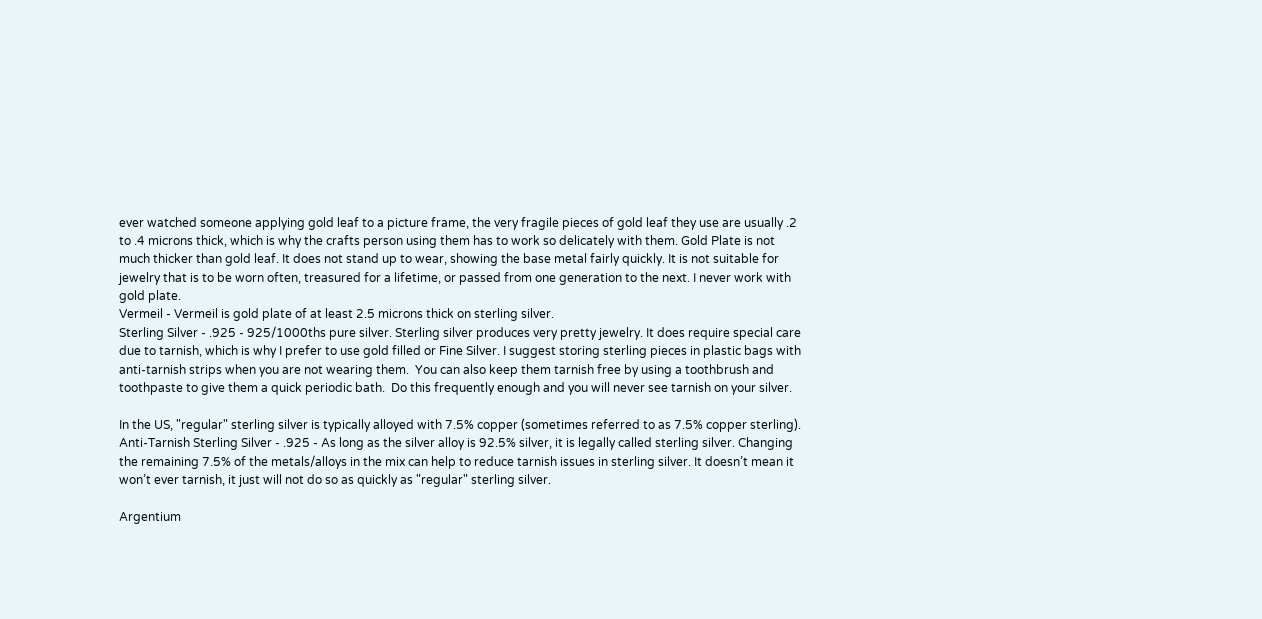ever watched someone applying gold leaf to a picture frame, the very fragile pieces of gold leaf they use are usually .2 to .4 microns thick, which is why the crafts person using them has to work so delicately with them. Gold Plate is not much thicker than gold leaf. It does not stand up to wear, showing the base metal fairly quickly. It is not suitable for jewelry that is to be worn often, treasured for a lifetime, or passed from one generation to the next. I never work with gold plate.
Vermeil - Vermeil is gold plate of at least 2.5 microns thick on sterling silver.
Sterling Silver - .925 - 925/1000ths pure silver. Sterling silver produces very pretty jewelry. It does require special care due to tarnish, which is why I prefer to use gold filled or Fine Silver. I suggest storing sterling pieces in plastic bags with anti-tarnish strips when you are not wearing them.  You can also keep them tarnish free by using a toothbrush and toothpaste to give them a quick periodic bath.  Do this frequently enough and you will never see tarnish on your silver.

In the US, "regular" sterling silver is typically alloyed with 7.5% copper (sometimes referred to as 7.5% copper sterling).
Anti-Tarnish Sterling Silver - .925 - As long as the silver alloy is 92.5% silver, it is legally called sterling silver. Changing the remaining 7.5% of the metals/alloys in the mix can help to reduce tarnish issues in sterling silver. It doesn’t mean it won’t ever tarnish, it just will not do so as quickly as "regular" sterling silver.

Argentium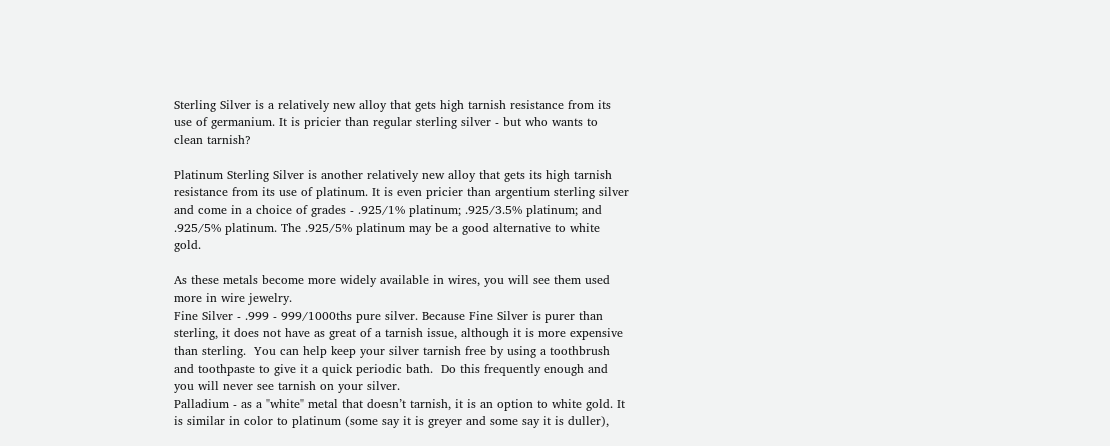Sterling Silver is a relatively new alloy that gets high tarnish resistance from its use of germanium. It is pricier than regular sterling silver - but who wants to clean tarnish?

Platinum Sterling Silver is another relatively new alloy that gets its high tarnish resistance from its use of platinum. It is even pricier than argentium sterling silver and come in a choice of grades - .925/1% platinum; .925/3.5% platinum; and .925/5% platinum. The .925/5% platinum may be a good alternative to white gold.

As these metals become more widely available in wires, you will see them used more in wire jewelry.
Fine Silver - .999 - 999/1000ths pure silver. Because Fine Silver is purer than sterling, it does not have as great of a tarnish issue, although it is more expensive than sterling.  You can help keep your silver tarnish free by using a toothbrush and toothpaste to give it a quick periodic bath.  Do this frequently enough and you will never see tarnish on your silver.
Palladium - as a "white" metal that doesn’t tarnish, it is an option to white gold. It is similar in color to platinum (some say it is greyer and some say it is duller),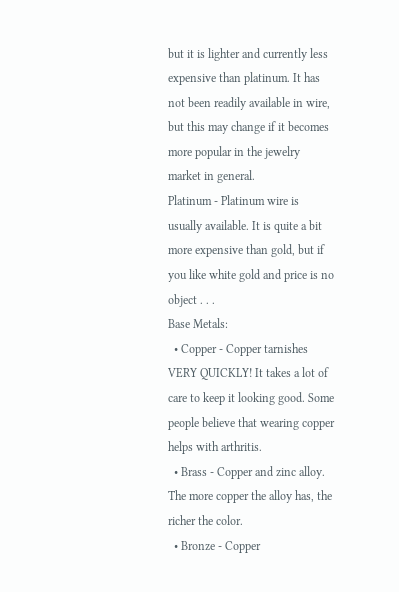but it is lighter and currently less expensive than platinum. It has not been readily available in wire, but this may change if it becomes more popular in the jewelry market in general.
Platinum - Platinum wire is usually available. It is quite a bit more expensive than gold, but if you like white gold and price is no object . . .
Base Metals:
  • Copper - Copper tarnishes VERY QUICKLY! It takes a lot of care to keep it looking good. Some people believe that wearing copper helps with arthritis.
  • Brass - Copper and zinc alloy. The more copper the alloy has, the richer the color.
  • Bronze - Copper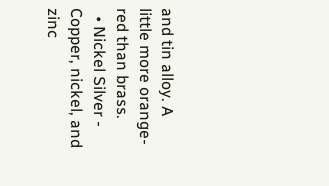and tin alloy. A little more orange-red than brass.
  • Nickel Silver - Copper, nickel, and zinc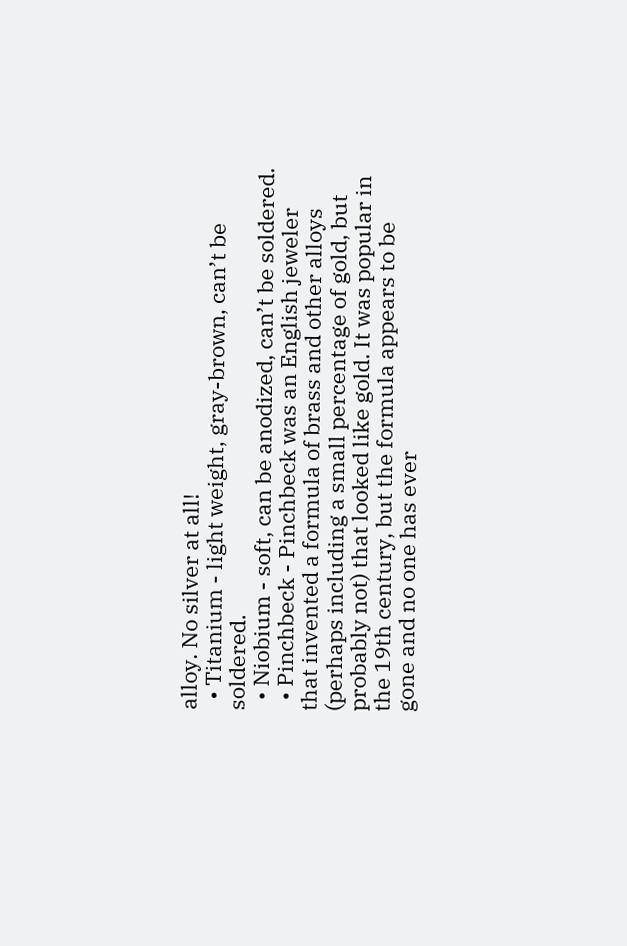alloy. No silver at all!
  • Titanium - light weight, gray-brown, can’t be soldered.
  • Niobium - soft, can be anodized, can’t be soldered.
  • Pinchbeck - Pinchbeck was an English jeweler that invented a formula of brass and other alloys (perhaps including a small percentage of gold, but probably not) that looked like gold. It was popular in the 19th century, but the formula appears to be gone and no one has ever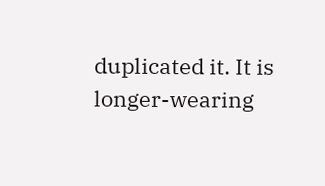duplicated it. It is longer-wearing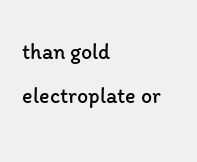than gold electroplate or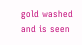gold washed and is seen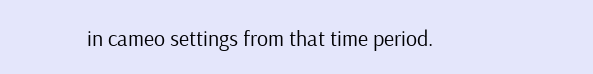in cameo settings from that time period.